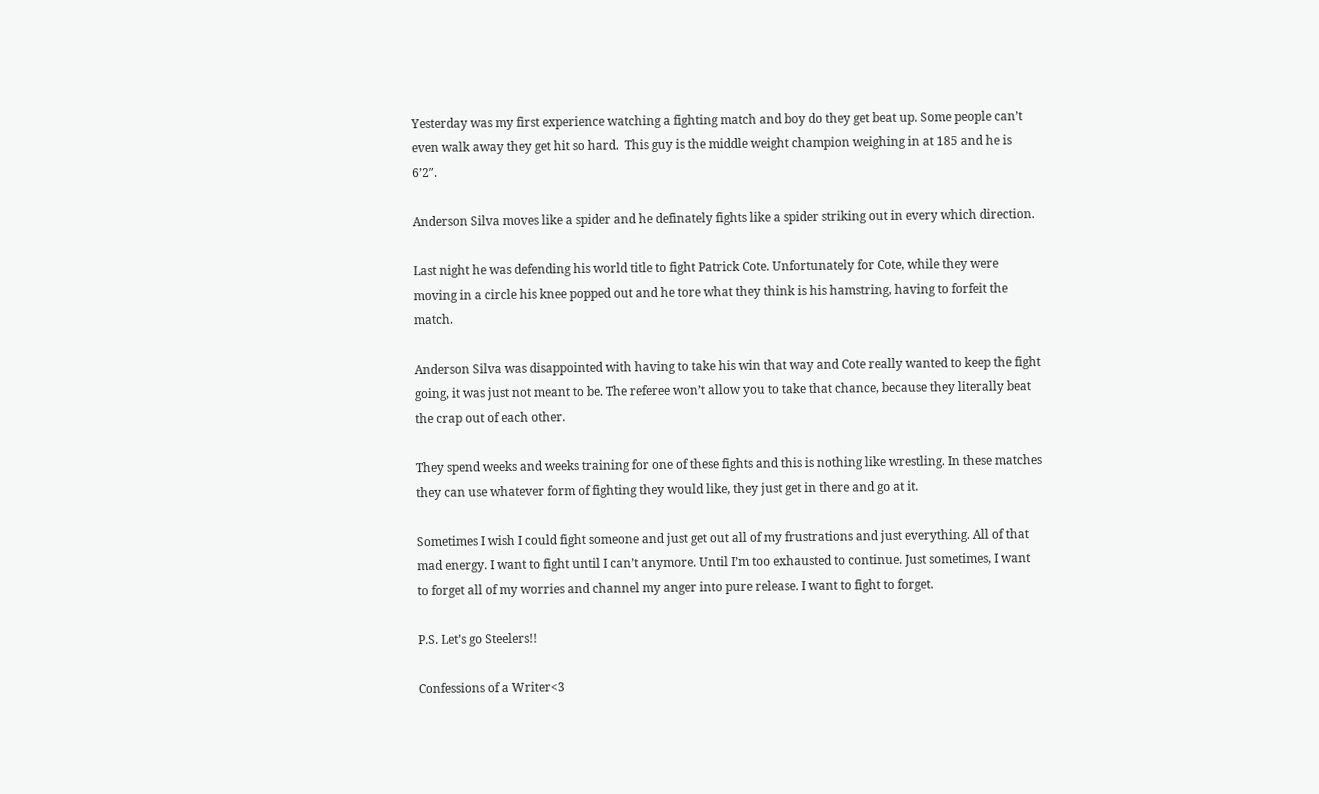Yesterday was my first experience watching a fighting match and boy do they get beat up. Some people can’t even walk away they get hit so hard.  This guy is the middle weight champion weighing in at 185 and he is 6’2″.

Anderson Silva moves like a spider and he definately fights like a spider striking out in every which direction.

Last night he was defending his world title to fight Patrick Cote. Unfortunately for Cote, while they were moving in a circle his knee popped out and he tore what they think is his hamstring, having to forfeit the match.

Anderson Silva was disappointed with having to take his win that way and Cote really wanted to keep the fight going, it was just not meant to be. The referee won’t allow you to take that chance, because they literally beat the crap out of each other.

They spend weeks and weeks training for one of these fights and this is nothing like wrestling. In these matches they can use whatever form of fighting they would like, they just get in there and go at it.

Sometimes I wish I could fight someone and just get out all of my frustrations and just everything. All of that mad energy. I want to fight until I can’t anymore. Until I’m too exhausted to continue. Just sometimes, I want to forget all of my worries and channel my anger into pure release. I want to fight to forget.

P.S. Let’s go Steelers!!

Confessions of a Writer<3